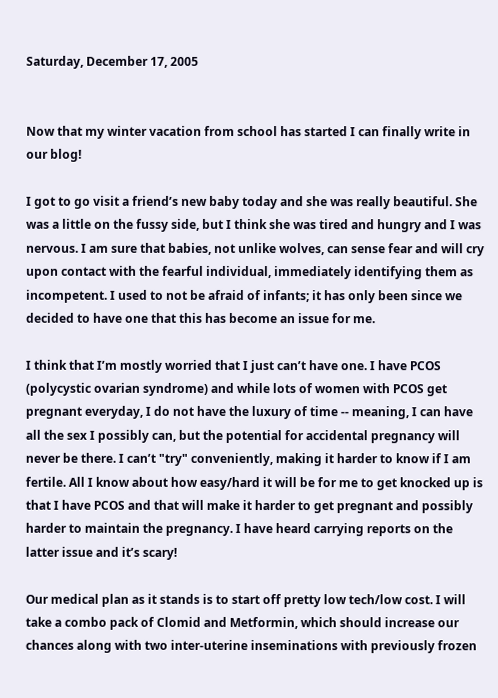Saturday, December 17, 2005


Now that my winter vacation from school has started I can finally write in our blog!

I got to go visit a friend’s new baby today and she was really beautiful. She was a little on the fussy side, but I think she was tired and hungry and I was nervous. I am sure that babies, not unlike wolves, can sense fear and will cry upon contact with the fearful individual, immediately identifying them as incompetent. I used to not be afraid of infants; it has only been since we decided to have one that this has become an issue for me.

I think that I’m mostly worried that I just can’t have one. I have PCOS (polycystic ovarian syndrome) and while lots of women with PCOS get pregnant everyday, I do not have the luxury of time -- meaning, I can have all the sex I possibly can, but the potential for accidental pregnancy will never be there. I can’t "try" conveniently, making it harder to know if I am fertile. All I know about how easy/hard it will be for me to get knocked up is that I have PCOS and that will make it harder to get pregnant and possibly harder to maintain the pregnancy. I have heard carrying reports on the latter issue and it’s scary!

Our medical plan as it stands is to start off pretty low tech/low cost. I will take a combo pack of Clomid and Metformin, which should increase our chances along with two inter-uterine inseminations with previously frozen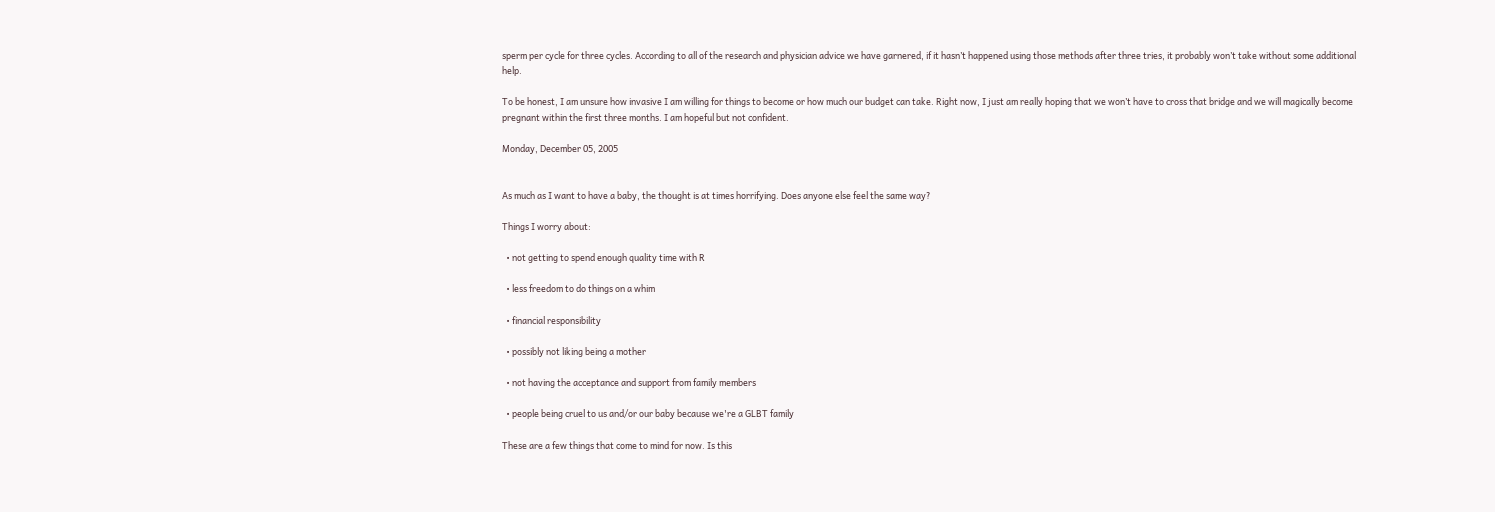sperm per cycle for three cycles. According to all of the research and physician advice we have garnered, if it hasn’t happened using those methods after three tries, it probably won’t take without some additional help.

To be honest, I am unsure how invasive I am willing for things to become or how much our budget can take. Right now, I just am really hoping that we won’t have to cross that bridge and we will magically become pregnant within the first three months. I am hopeful but not confident.

Monday, December 05, 2005


As much as I want to have a baby, the thought is at times horrifying. Does anyone else feel the same way?

Things I worry about:

  • not getting to spend enough quality time with R

  • less freedom to do things on a whim

  • financial responsibility

  • possibly not liking being a mother

  • not having the acceptance and support from family members

  • people being cruel to us and/or our baby because we're a GLBT family

These are a few things that come to mind for now. Is this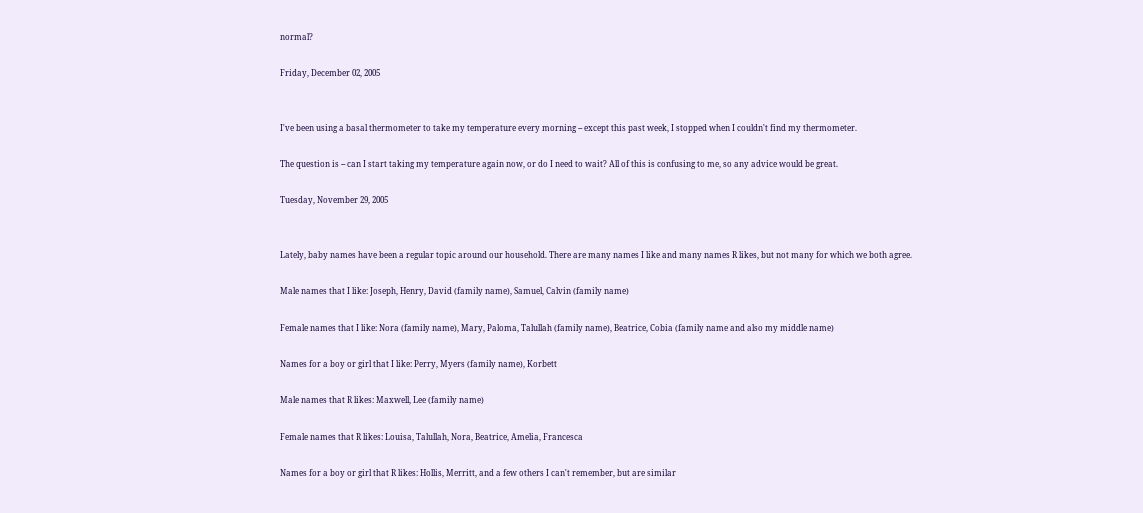normal?

Friday, December 02, 2005


I've been using a basal thermometer to take my temperature every morning -- except this past week, I stopped when I couldn't find my thermometer.

The question is -- can I start taking my temperature again now, or do I need to wait? All of this is confusing to me, so any advice would be great.

Tuesday, November 29, 2005


Lately, baby names have been a regular topic around our household. There are many names I like and many names R likes, but not many for which we both agree.

Male names that I like: Joseph, Henry, David (family name), Samuel, Calvin (family name)

Female names that I like: Nora (family name), Mary, Paloma, Talullah (family name), Beatrice, Cobia (family name and also my middle name)

Names for a boy or girl that I like: Perry, Myers (family name), Korbett

Male names that R likes: Maxwell, Lee (family name)

Female names that R likes: Louisa, Talullah, Nora, Beatrice, Amelia, Francesca

Names for a boy or girl that R likes: Hollis, Merritt, and a few others I can't remember, but are similar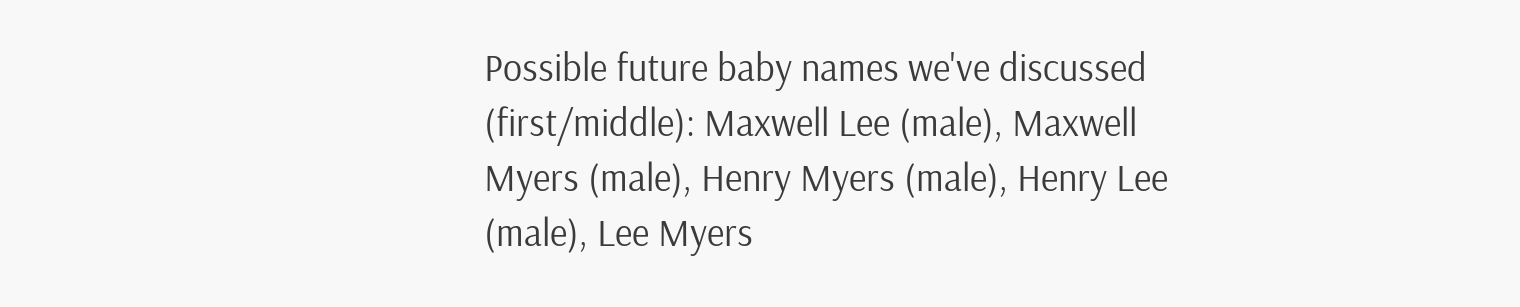Possible future baby names we've discussed (first/middle): Maxwell Lee (male), Maxwell Myers (male), Henry Myers (male), Henry Lee (male), Lee Myers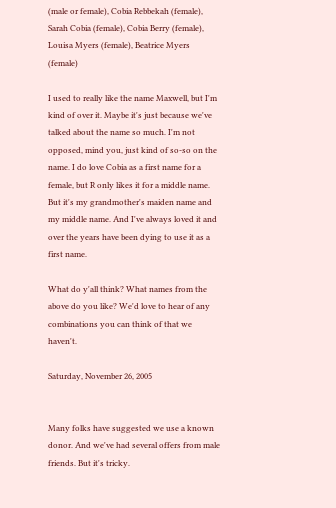(male or female), Cobia Rebbekah (female), Sarah Cobia (female), Cobia Berry (female), Louisa Myers (female), Beatrice Myers (female)

I used to really like the name Maxwell, but I'm kind of over it. Maybe it's just because we've talked about the name so much. I'm not opposed, mind you, just kind of so-so on the name. I do love Cobia as a first name for a female, but R only likes it for a middle name. But it's my grandmother's maiden name and my middle name. And I've always loved it and over the years have been dying to use it as a first name.

What do y'all think? What names from the above do you like? We'd love to hear of any combinations you can think of that we haven't.

Saturday, November 26, 2005


Many folks have suggested we use a known donor. And we've had several offers from male friends. But it's tricky.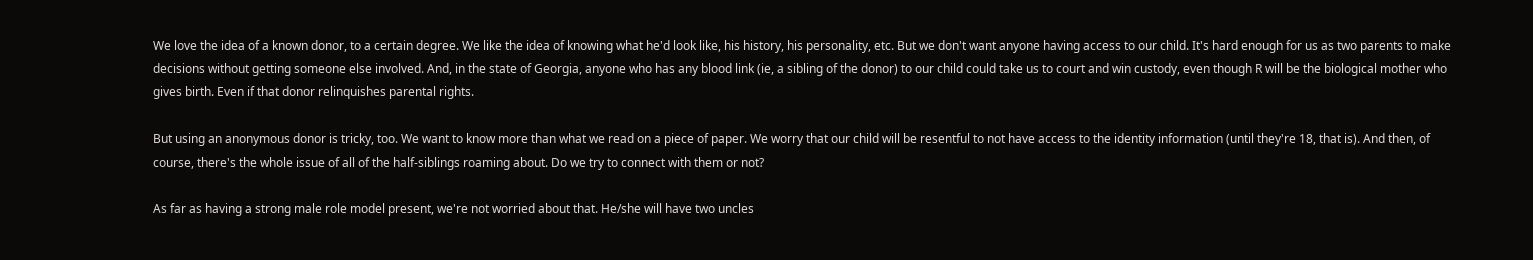We love the idea of a known donor, to a certain degree. We like the idea of knowing what he'd look like, his history, his personality, etc. But we don't want anyone having access to our child. It's hard enough for us as two parents to make decisions without getting someone else involved. And, in the state of Georgia, anyone who has any blood link (ie, a sibling of the donor) to our child could take us to court and win custody, even though R will be the biological mother who gives birth. Even if that donor relinquishes parental rights.

But using an anonymous donor is tricky, too. We want to know more than what we read on a piece of paper. We worry that our child will be resentful to not have access to the identity information (until they're 18, that is). And then, of course, there's the whole issue of all of the half-siblings roaming about. Do we try to connect with them or not?

As far as having a strong male role model present, we're not worried about that. He/she will have two uncles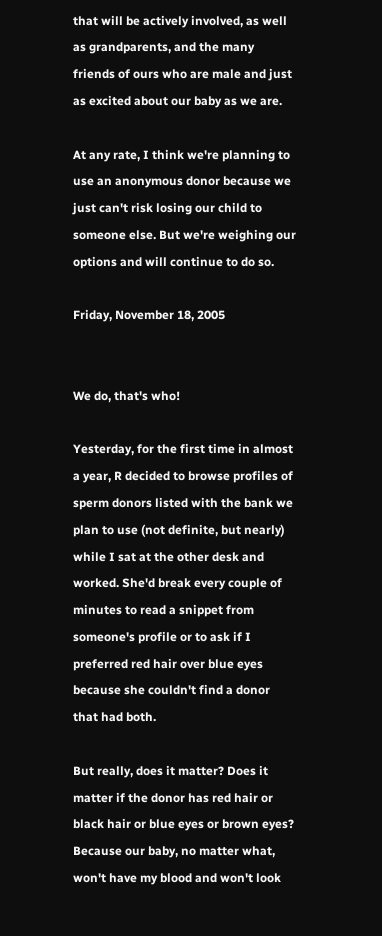that will be actively involved, as well as grandparents, and the many friends of ours who are male and just as excited about our baby as we are.

At any rate, I think we're planning to use an anonymous donor because we just can't risk losing our child to someone else. But we're weighing our options and will continue to do so.

Friday, November 18, 2005


We do, that's who!

Yesterday, for the first time in almost a year, R decided to browse profiles of sperm donors listed with the bank we plan to use (not definite, but nearly) while I sat at the other desk and worked. She'd break every couple of minutes to read a snippet from someone's profile or to ask if I preferred red hair over blue eyes because she couldn't find a donor that had both.

But really, does it matter? Does it matter if the donor has red hair or black hair or blue eyes or brown eyes? Because our baby, no matter what, won't have my blood and won't look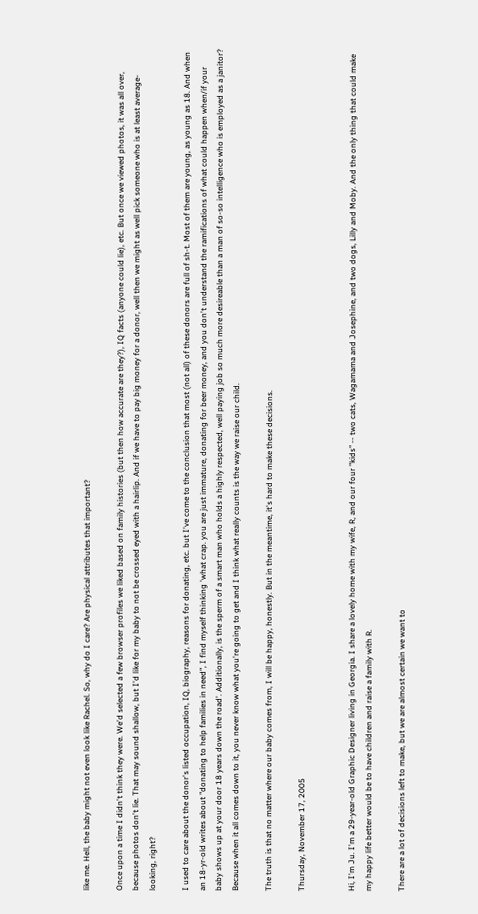like me. Hell, the baby might not even look like Rachel. So, why do I care? Are physical attributes that important?

Once upon a time I didn't think they were. We'd selected a few browser profiles we liked based on family histories (but then how accurate are they?), IQ facts (anyone could lie), etc. But once we viewed photos, it was all over, because photos don't lie. That may sound shallow, but I'd like for my baby to not be crossed eyed with a hairlip. And if we have to pay big money for a donor, well then we might as well pick someone who is at least average-looking, right?

I used to care about the donor's listed occupation, IQ, biography, reasons for donating, etc. but I've come to the conclusion that most (not all) of these donors are full of sh-t. Most of them are young, as young as 18. And when an 18-yr-old writes about "donating to help families in need", I find myself thinking 'what crap. you are just immature, donating for beer money, and you don't understand the ramifications of what could happen when/if your baby shows up at your door 18 years down the road'. Additionally, is the sperm of a smart man who holds a highly respected, well paying job so much more desireable than a man of so-so intelligence who is employed as a janitor? Because when it all comes down to it, you never know what you're going to get and I think what really counts is the way we raise our child.

The truth is that no matter where our baby comes from, I will be happy, honestly. But in the meantime, it's hard to make these decisions.

Thursday, November 17, 2005


Hi, I'm Ju. I'm a 29-year-old Graphic Designer living in Georgia. I share a lovely home with my wife, R, and our four "kids" -- two cats, Wagamama and Josephine, and two dogs, Lilly and Moby. And the only thing that could make my happy life better would be to have children and raise a family with R.

There are a lot of decisions left to make, but we are almost certain we want to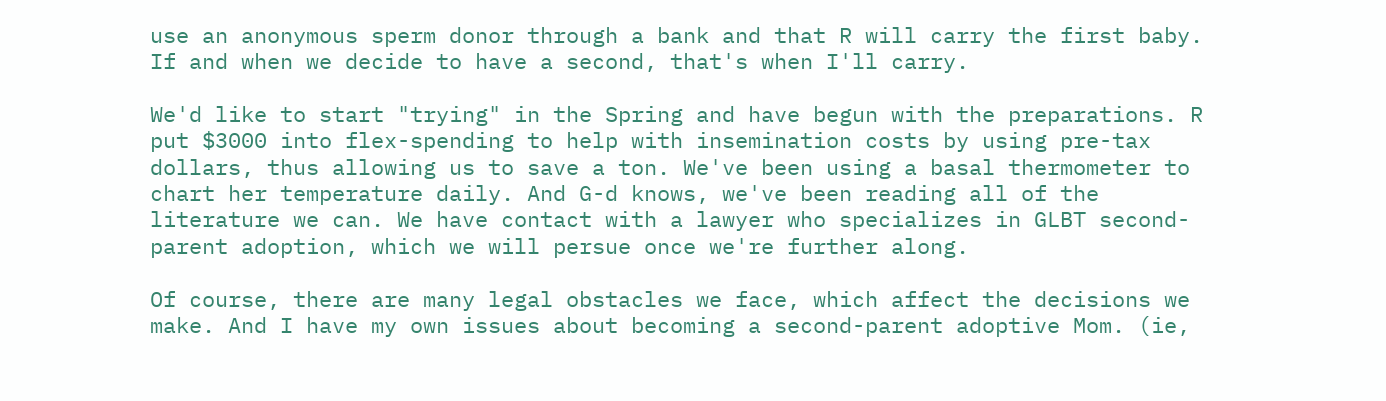use an anonymous sperm donor through a bank and that R will carry the first baby. If and when we decide to have a second, that's when I'll carry.

We'd like to start "trying" in the Spring and have begun with the preparations. R put $3000 into flex-spending to help with insemination costs by using pre-tax dollars, thus allowing us to save a ton. We've been using a basal thermometer to chart her temperature daily. And G-d knows, we've been reading all of the literature we can. We have contact with a lawyer who specializes in GLBT second-parent adoption, which we will persue once we're further along.

Of course, there are many legal obstacles we face, which affect the decisions we make. And I have my own issues about becoming a second-parent adoptive Mom. (ie,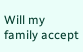Will my family accept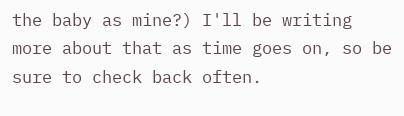the baby as mine?) I'll be writing more about that as time goes on, so be sure to check back often.